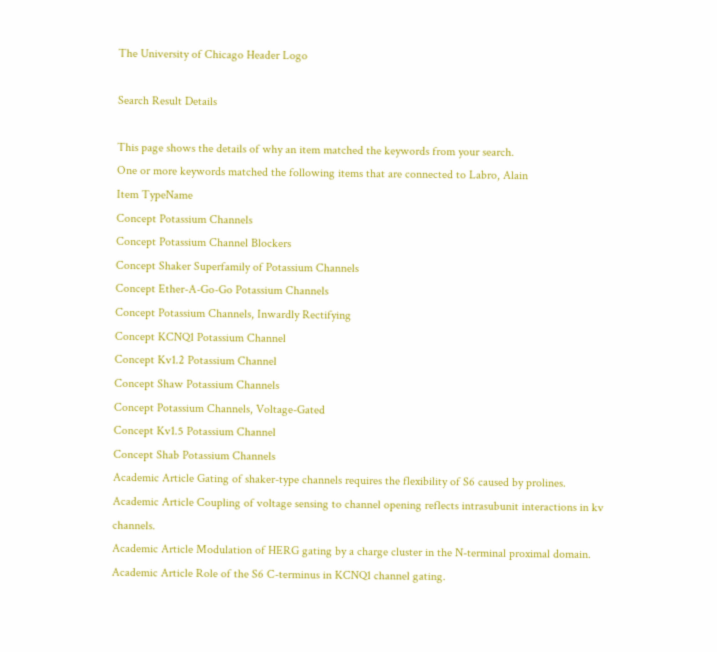The University of Chicago Header Logo

Search Result Details

This page shows the details of why an item matched the keywords from your search.
One or more keywords matched the following items that are connected to Labro, Alain
Item TypeName
Concept Potassium Channels
Concept Potassium Channel Blockers
Concept Shaker Superfamily of Potassium Channels
Concept Ether-A-Go-Go Potassium Channels
Concept Potassium Channels, Inwardly Rectifying
Concept KCNQ1 Potassium Channel
Concept Kv1.2 Potassium Channel
Concept Shaw Potassium Channels
Concept Potassium Channels, Voltage-Gated
Concept Kv1.5 Potassium Channel
Concept Shab Potassium Channels
Academic Article Gating of shaker-type channels requires the flexibility of S6 caused by prolines.
Academic Article Coupling of voltage sensing to channel opening reflects intrasubunit interactions in kv channels.
Academic Article Modulation of HERG gating by a charge cluster in the N-terminal proximal domain.
Academic Article Role of the S6 C-terminus in KCNQ1 channel gating.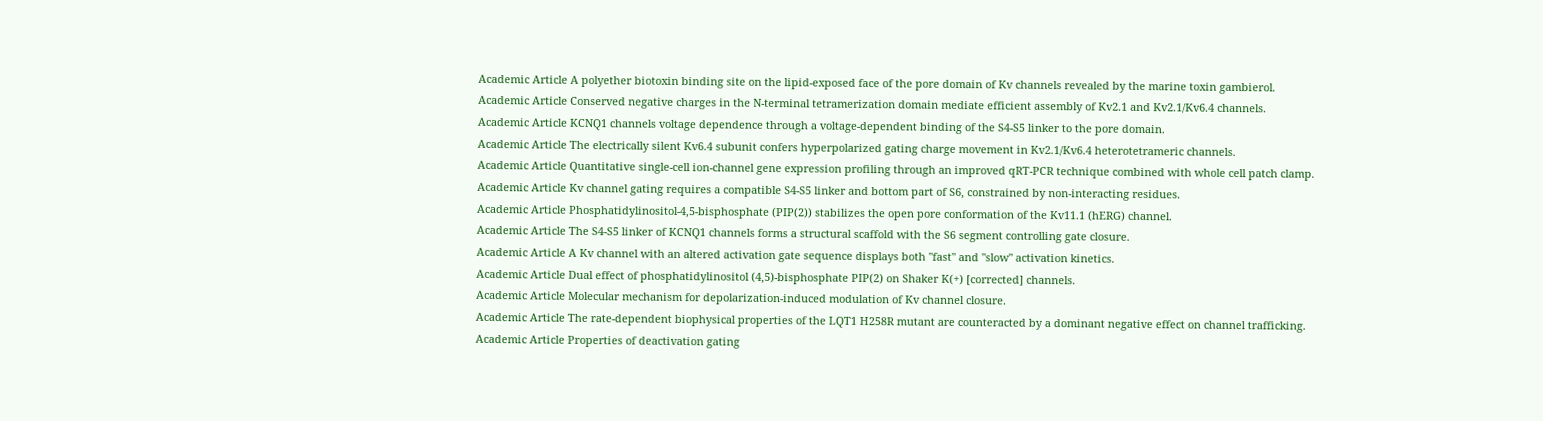Academic Article A polyether biotoxin binding site on the lipid-exposed face of the pore domain of Kv channels revealed by the marine toxin gambierol.
Academic Article Conserved negative charges in the N-terminal tetramerization domain mediate efficient assembly of Kv2.1 and Kv2.1/Kv6.4 channels.
Academic Article KCNQ1 channels voltage dependence through a voltage-dependent binding of the S4-S5 linker to the pore domain.
Academic Article The electrically silent Kv6.4 subunit confers hyperpolarized gating charge movement in Kv2.1/Kv6.4 heterotetrameric channels.
Academic Article Quantitative single-cell ion-channel gene expression profiling through an improved qRT-PCR technique combined with whole cell patch clamp.
Academic Article Kv channel gating requires a compatible S4-S5 linker and bottom part of S6, constrained by non-interacting residues.
Academic Article Phosphatidylinositol-4,5-bisphosphate (PIP(2)) stabilizes the open pore conformation of the Kv11.1 (hERG) channel.
Academic Article The S4-S5 linker of KCNQ1 channels forms a structural scaffold with the S6 segment controlling gate closure.
Academic Article A Kv channel with an altered activation gate sequence displays both "fast" and "slow" activation kinetics.
Academic Article Dual effect of phosphatidylinositol (4,5)-bisphosphate PIP(2) on Shaker K(+) [corrected] channels.
Academic Article Molecular mechanism for depolarization-induced modulation of Kv channel closure.
Academic Article The rate-dependent biophysical properties of the LQT1 H258R mutant are counteracted by a dominant negative effect on channel trafficking.
Academic Article Properties of deactivation gating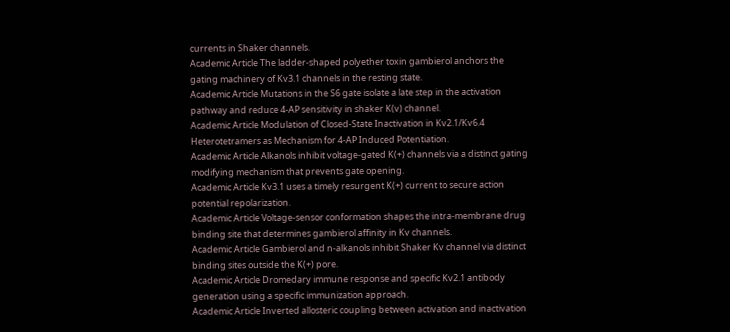currents in Shaker channels.
Academic Article The ladder-shaped polyether toxin gambierol anchors the gating machinery of Kv3.1 channels in the resting state.
Academic Article Mutations in the S6 gate isolate a late step in the activation pathway and reduce 4-AP sensitivity in shaker K(v) channel.
Academic Article Modulation of Closed-State Inactivation in Kv2.1/Kv6.4 Heterotetramers as Mechanism for 4-AP Induced Potentiation.
Academic Article Alkanols inhibit voltage-gated K(+) channels via a distinct gating modifying mechanism that prevents gate opening.
Academic Article Kv3.1 uses a timely resurgent K(+) current to secure action potential repolarization.
Academic Article Voltage-sensor conformation shapes the intra-membrane drug binding site that determines gambierol affinity in Kv channels.
Academic Article Gambierol and n-alkanols inhibit Shaker Kv channel via distinct binding sites outside the K(+) pore.
Academic Article Dromedary immune response and specific Kv2.1 antibody generation using a specific immunization approach.
Academic Article Inverted allosteric coupling between activation and inactivation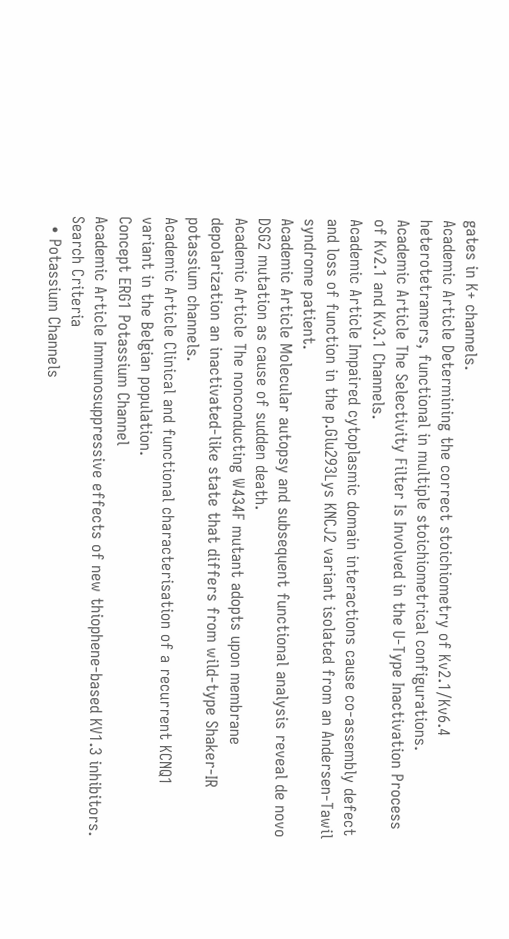gates in K+ channels.
Academic Article Determining the correct stoichiometry of Kv2.1/Kv6.4 heterotetramers, functional in multiple stoichiometrical configurations.
Academic Article The Selectivity Filter Is Involved in the U-Type Inactivation Process of Kv2.1 and Kv3.1 Channels.
Academic Article Impaired cytoplasmic domain interactions cause co-assembly defect and loss of function in the p.Glu293Lys KNCJ2 variant isolated from an Andersen-Tawil syndrome patient.
Academic Article Molecular autopsy and subsequent functional analysis reveal de novo DSG2 mutation as cause of sudden death.
Academic Article The nonconducting W434F mutant adopts upon membrane depolarization an inactivated-like state that differs from wild-type Shaker-IR potassium channels.
Academic Article Clinical and functional characterisation of a recurrent KCNQ1 variant in the Belgian population.
Concept ERG1 Potassium Channel
Academic Article Immunosuppressive effects of new thiophene-based KV1.3 inhibitors.
Search Criteria
  • Potassium Channels